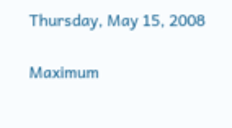Thursday, May 15, 2008

Maximum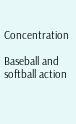Concentration

Baseball and softball action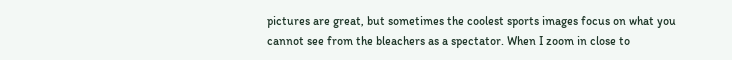pictures are great, but sometimes the coolest sports images focus on what you cannot see from the bleachers as a spectator. When I zoom in close to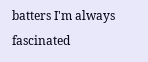batters I'm always fascinated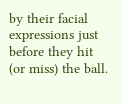by their facial expressions just before they hit (or miss) the ball.